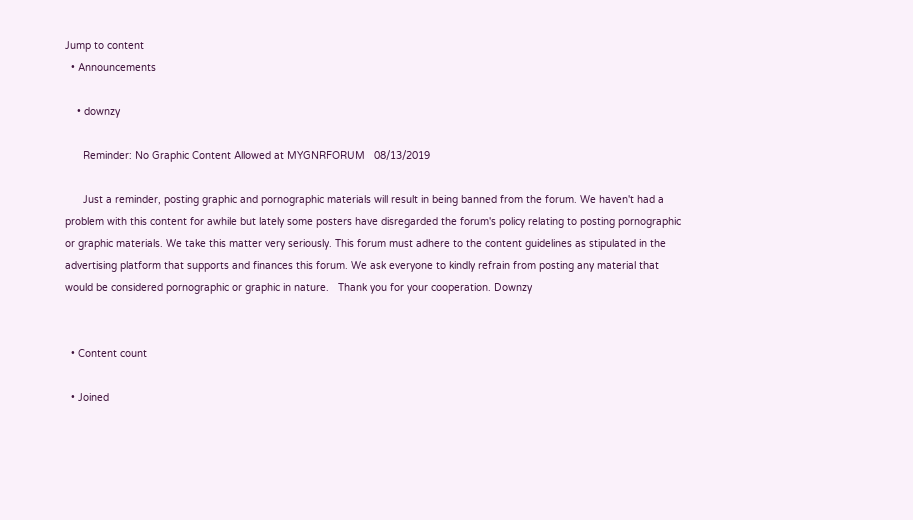Jump to content
  • Announcements

    • downzy

      Reminder: No Graphic Content Allowed at MYGNRFORUM   08/13/2019

      Just a reminder, posting graphic and pornographic materials will result in being banned from the forum. We haven't had a problem with this content for awhile but lately some posters have disregarded the forum's policy relating to posting pornographic or graphic materials. We take this matter very seriously. This forum must adhere to the content guidelines as stipulated in the advertising platform that supports and finances this forum. We ask everyone to kindly refrain from posting any material that would be considered pornographic or graphic in nature.   Thank you for your cooperation. Downzy


  • Content count

  • Joined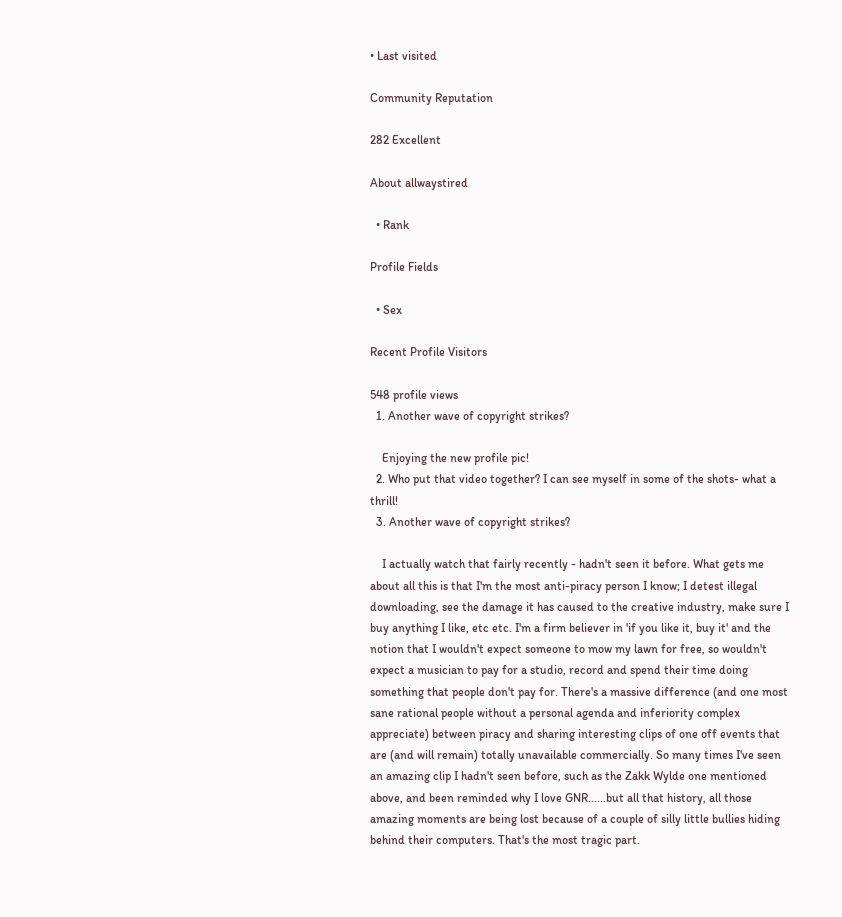• Last visited

Community Reputation

282 Excellent

About allwaystired

  • Rank

Profile Fields

  • Sex

Recent Profile Visitors

548 profile views
  1. Another wave of copyright strikes?

    Enjoying the new profile pic!
  2. Who put that video together? I can see myself in some of the shots- what a thrill!
  3. Another wave of copyright strikes?

    I actually watch that fairly recently - hadn't seen it before. What gets me about all this is that I'm the most anti-piracy person I know; I detest illegal downloading, see the damage it has caused to the creative industry, make sure I buy anything I like, etc etc. I'm a firm believer in 'if you like it, buy it' and the notion that I wouldn't expect someone to mow my lawn for free, so wouldn't expect a musician to pay for a studio, record and spend their time doing something that people don't pay for. There's a massive difference (and one most sane rational people without a personal agenda and inferiority complex appreciate) between piracy and sharing interesting clips of one off events that are (and will remain) totally unavailable commercially. So many times I've seen an amazing clip I hadn't seen before, such as the Zakk Wylde one mentioned above, and been reminded why I love GNR......but all that history, all those amazing moments are being lost because of a couple of silly little bullies hiding behind their computers. That's the most tragic part.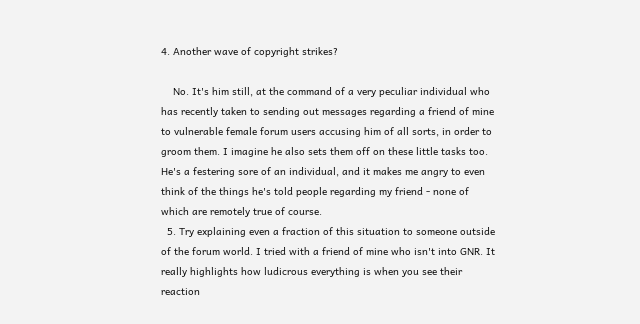4. Another wave of copyright strikes?

    No. It's him still, at the command of a very peculiar individual who has recently taken to sending out messages regarding a friend of mine to vulnerable female forum users accusing him of all sorts, in order to groom them. I imagine he also sets them off on these little tasks too. He's a festering sore of an individual, and it makes me angry to even think of the things he's told people regarding my friend - none of which are remotely true of course.
  5. Try explaining even a fraction of this situation to someone outside of the forum world. I tried with a friend of mine who isn't into GNR. It really highlights how ludicrous everything is when you see their reaction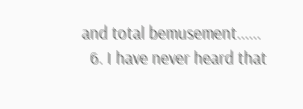and total bemusement......
  6. I have never heard that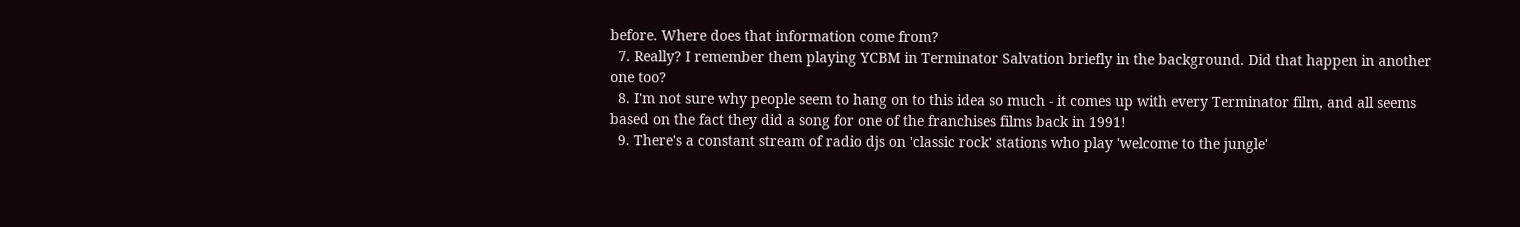before. Where does that information come from?
  7. Really? I remember them playing YCBM in Terminator Salvation briefly in the background. Did that happen in another one too?
  8. I'm not sure why people seem to hang on to this idea so much - it comes up with every Terminator film, and all seems based on the fact they did a song for one of the franchises films back in 1991!
  9. There's a constant stream of radio djs on 'classic rock' stations who play 'welcome to the jungle'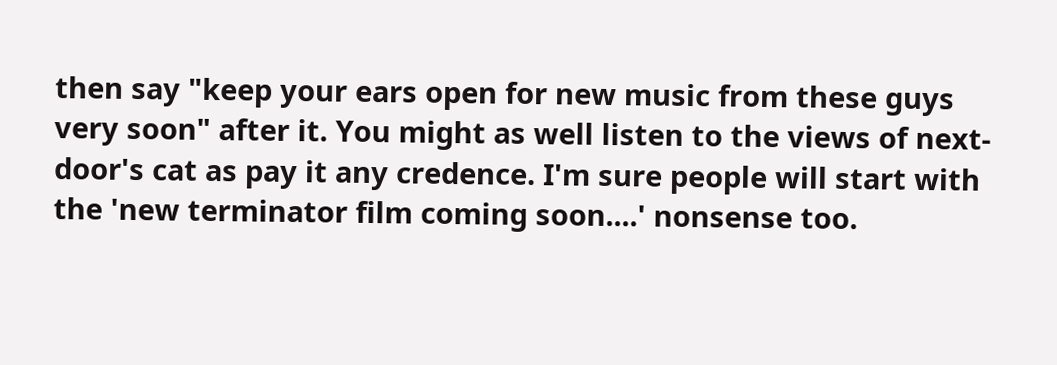then say "keep your ears open for new music from these guys very soon" after it. You might as well listen to the views of next-door's cat as pay it any credence. I'm sure people will start with the 'new terminator film coming soon....' nonsense too.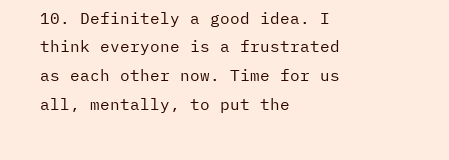10. Definitely a good idea. I think everyone is a frustrated as each other now. Time for us all, mentally, to put the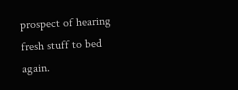prospect of hearing fresh stuff to bed again.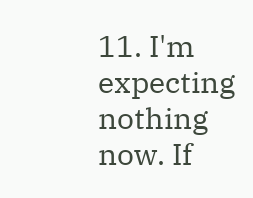11. I'm expecting nothing now. If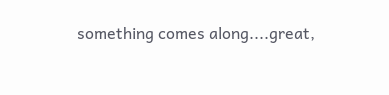something comes along....great,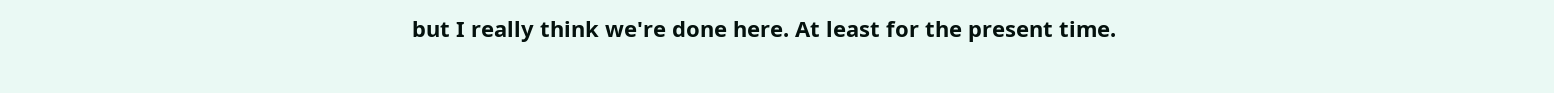but I really think we're done here. At least for the present time.